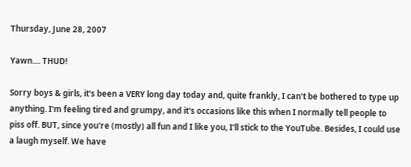Thursday, June 28, 2007

Yawn.... THUD!

Sorry boys & girls, it's been a VERY long day today and, quite frankly, I can't be bothered to type up anything. I'm feeling tired and grumpy, and it's occasions like this when I normally tell people to piss off. BUT, since you're (mostly) all fun and I like you, I'll stick to the YouTube. Besides, I could use a laugh myself. We have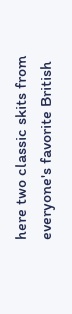here two classic skits from everyone's favorite British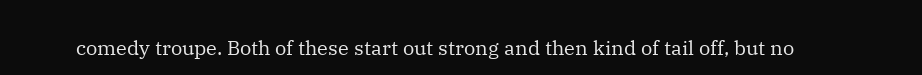comedy troupe. Both of these start out strong and then kind of tail off, but no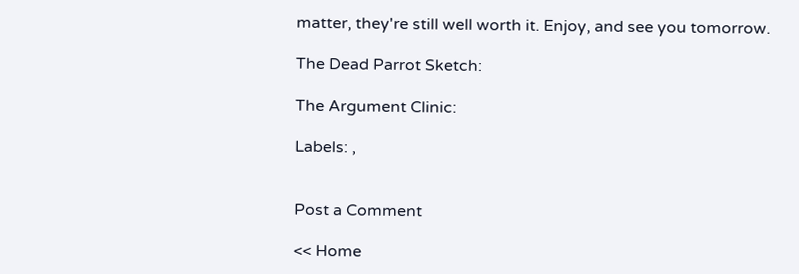matter, they're still well worth it. Enjoy, and see you tomorrow.

The Dead Parrot Sketch:

The Argument Clinic:

Labels: ,


Post a Comment

<< Home